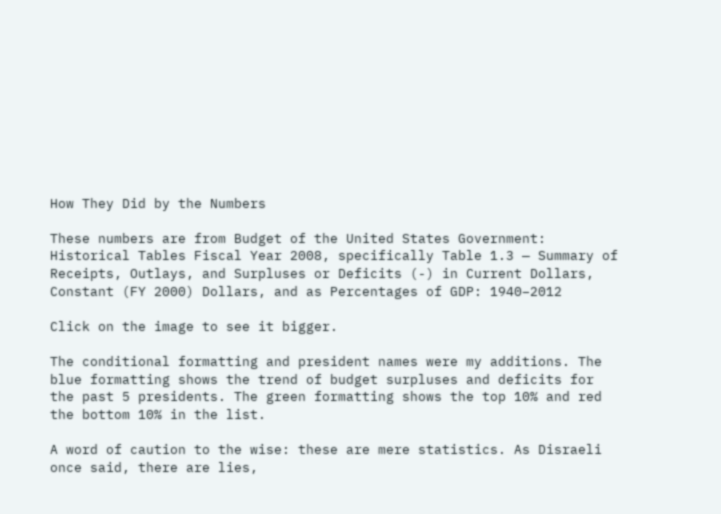How They Did by the Numbers

These numbers are from Budget of the United States Government: Historical Tables Fiscal Year 2008, specifically Table 1.3 — Summary of Receipts, Outlays, and Surpluses or Deficits (-) in Current Dollars, Constant (FY 2000) Dollars, and as Percentages of GDP: 1940–2012

Click on the image to see it bigger.

The conditional formatting and president names were my additions. The blue formatting shows the trend of budget surpluses and deficits for the past 5 presidents. The green formatting shows the top 10% and red the bottom 10% in the list.

A word of caution to the wise: these are mere statistics. As Disraeli once said, there are lies,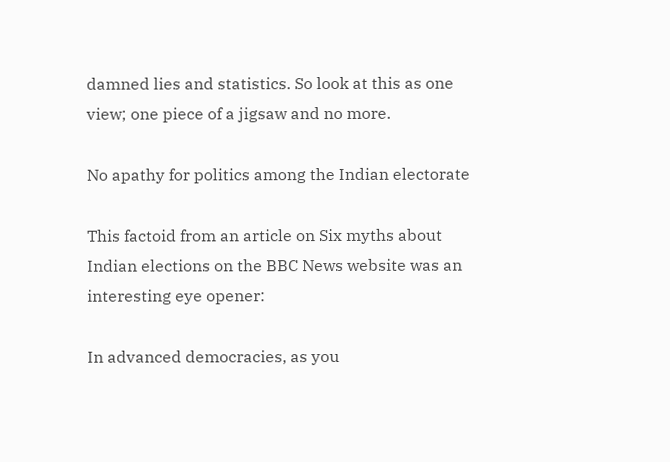damned lies and statistics. So look at this as one view; one piece of a jigsaw and no more.

No apathy for politics among the Indian electorate

This factoid from an article on Six myths about Indian elections on the BBC News website was an interesting eye opener:

In advanced democracies, as you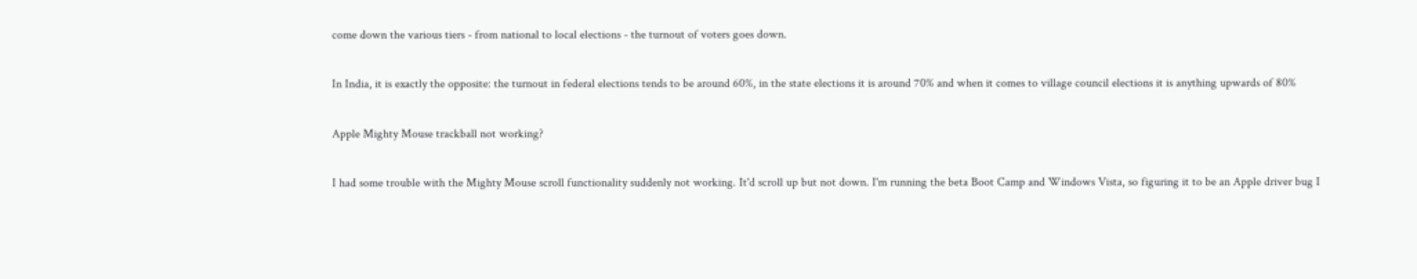come down the various tiers - from national to local elections - the turnout of voters goes down.

In India, it is exactly the opposite: the turnout in federal elections tends to be around 60%, in the state elections it is around 70% and when it comes to village council elections it is anything upwards of 80%

Apple Mighty Mouse trackball not working?

I had some trouble with the Mighty Mouse scroll functionality suddenly not working. It'd scroll up but not down. I'm running the beta Boot Camp and Windows Vista, so figuring it to be an Apple driver bug I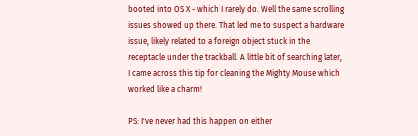booted into OS X - which I rarely do. Well the same scrolling issues showed up there. That led me to suspect a hardware issue, likely related to a foreign object stuck in the receptacle under the trackball. A little bit of searching later, I came across this tip for cleaning the Mighty Mouse which worked like a charm!

PS: I've never had this happen on either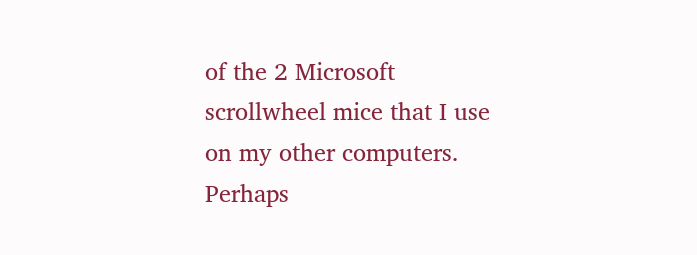of the 2 Microsoft scrollwheel mice that I use on my other computers. Perhaps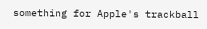something for Apple's trackball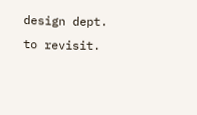design dept. to revisit.